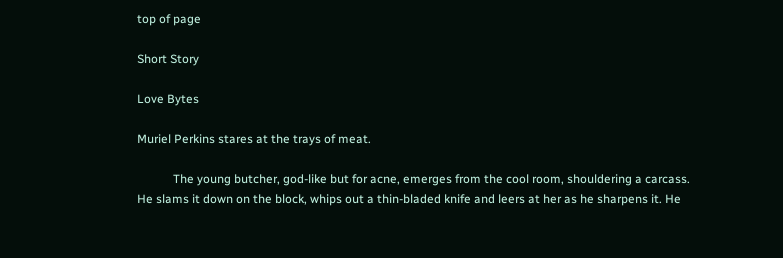top of page

Short Story

Love Bytes

Muriel Perkins stares at the trays of meat.

            The young butcher, god-like but for acne, emerges from the cool room, shouldering a carcass. He slams it down on the block, whips out a thin-bladed knife and leers at her as he sharpens it. He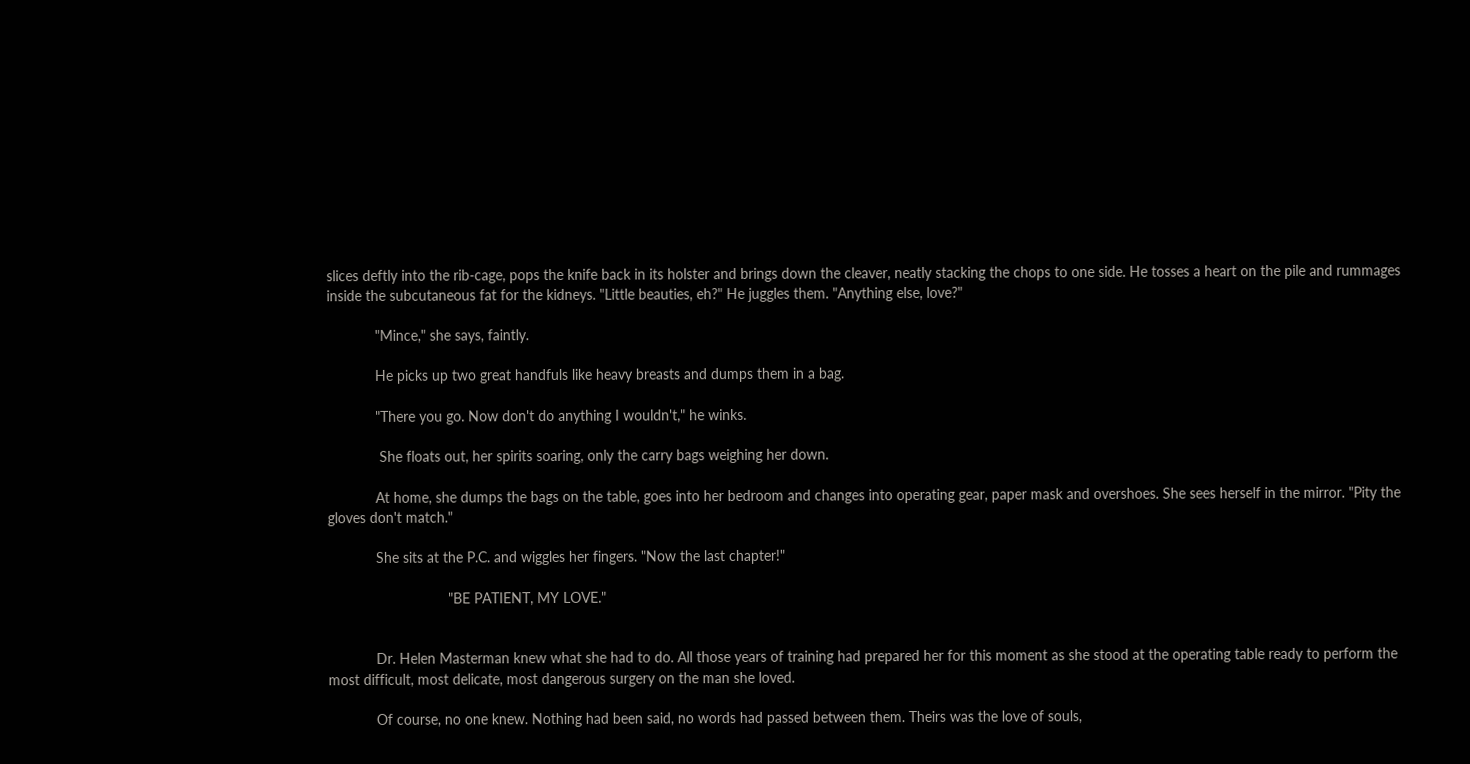slices deftly into the rib-cage, pops the knife back in its holster and brings down the cleaver, neatly stacking the chops to one side. He tosses a heart on the pile and rummages inside the subcutaneous fat for the kidneys. "Little beauties, eh?" He juggles them. "Anything else, love?"

            "Mince," she says, faintly.

            He picks up two great handfuls like heavy breasts and dumps them in a bag.

            "There you go. Now don't do anything I wouldn't," he winks.

             She floats out, her spirits soaring, only the carry bags weighing her down.

            At home, she dumps the bags on the table, goes into her bedroom and changes into operating gear, paper mask and overshoes. She sees herself in the mirror. "Pity the gloves don't match."

            She sits at the P.C. and wiggles her fingers. "Now the last chapter!"

                              "BE PATIENT, MY LOVE."


            Dr. Helen Masterman knew what she had to do. All those years of training had prepared her for this moment as she stood at the operating table ready to perform the most difficult, most delicate, most dangerous surgery on the man she loved.

            Of course, no one knew. Nothing had been said, no words had passed between them. Theirs was the love of souls,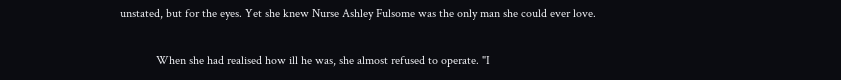unstated, but for the eyes. Yet she knew Nurse Ashley Fulsome was the only man she could ever love.

            When she had realised how ill he was, she almost refused to operate. "I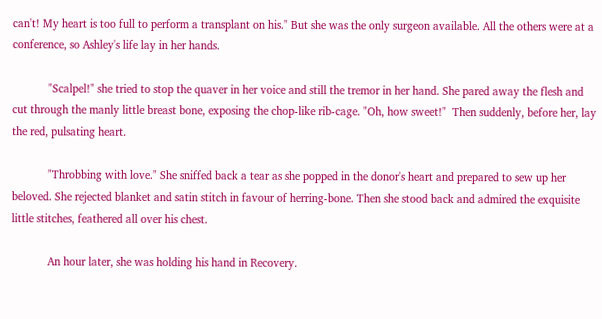can't! My heart is too full to perform a transplant on his." But she was the only surgeon available. All the others were at a conference, so Ashley's life lay in her hands.

            "Scalpel!" she tried to stop the quaver in her voice and still the tremor in her hand. She pared away the flesh and cut through the manly little breast bone, exposing the chop-like rib-cage. "Oh, how sweet!"  Then suddenly, before her, lay the red, pulsating heart.

            "Throbbing with love." She sniffed back a tear as she popped in the donor's heart and prepared to sew up her beloved. She rejected blanket and satin stitch in favour of herring-bone. Then she stood back and admired the exquisite little stitches, feathered all over his chest.

            An hour later, she was holding his hand in Recovery.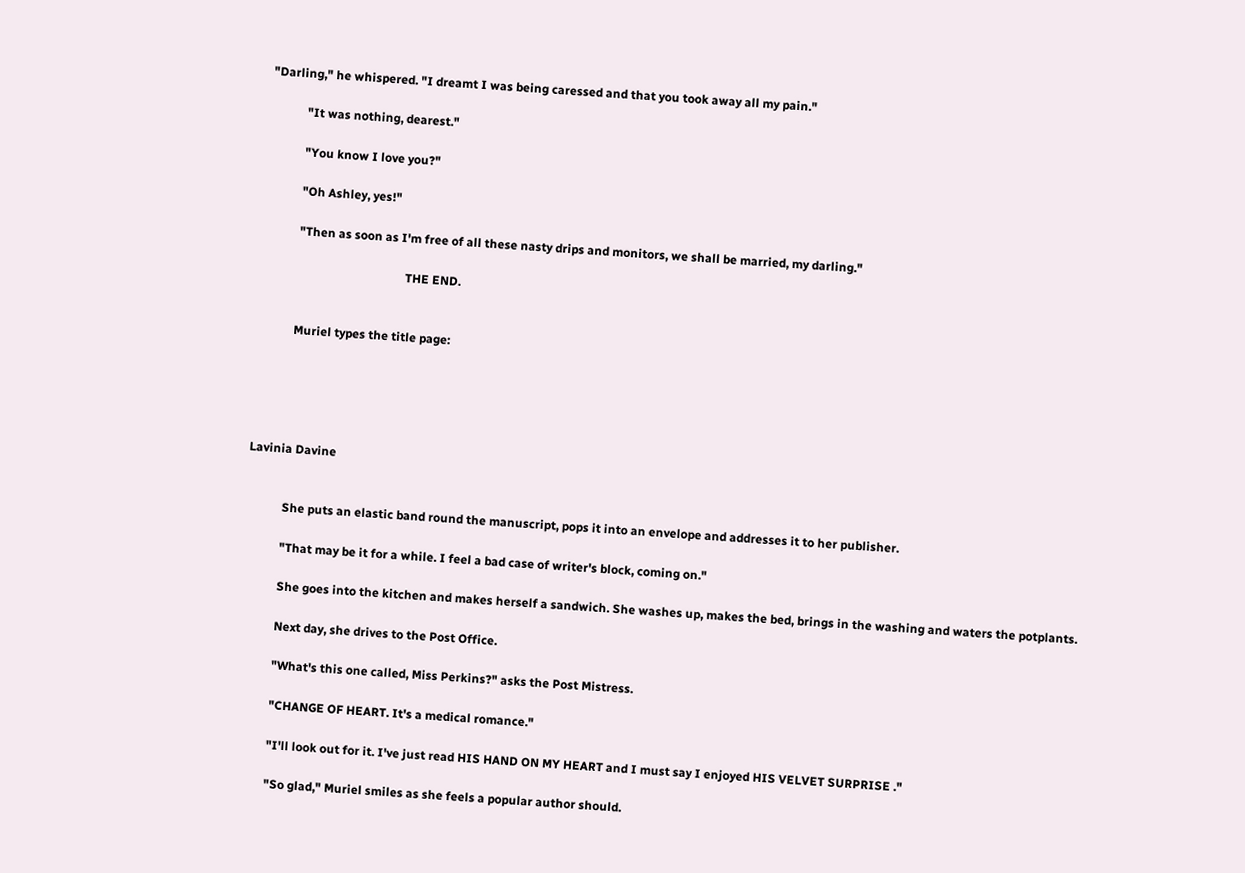"Darling," he whispered. "I dreamt I was being caressed and that you took away all my pain."

            "It was nothing, dearest."

            "You know I love you?"

            "Oh Ashley, yes!"

            "Then as soon as I'm free of all these nasty drips and monitors, we shall be married, my darling."

                                                THE END.


            Muriel types the title page:





Lavinia Davine


            She puts an elastic band round the manuscript, pops it into an envelope and addresses it to her publisher.

            "That may be it for a while. I feel a bad case of writer's block, coming on."

            She goes into the kitchen and makes herself a sandwich. She washes up, makes the bed, brings in the washing and waters the potplants.

            Next day, she drives to the Post Office.

            "What's this one called, Miss Perkins?" asks the Post Mistress.

            "CHANGE OF HEART. It's a medical romance."

            "I'll look out for it. I've just read HIS HAND ON MY HEART and I must say I enjoyed HIS VELVET SURPRISE ."

            "So glad," Muriel smiles as she feels a popular author should.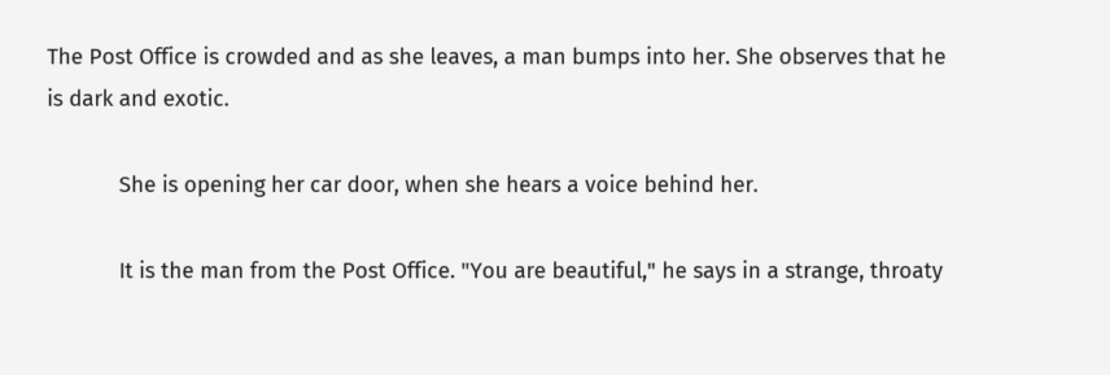The Post Office is crowded and as she leaves, a man bumps into her. She observes that he is dark and exotic.

            She is opening her car door, when she hears a voice behind her.

            It is the man from the Post Office. "You are beautiful," he says in a strange, throaty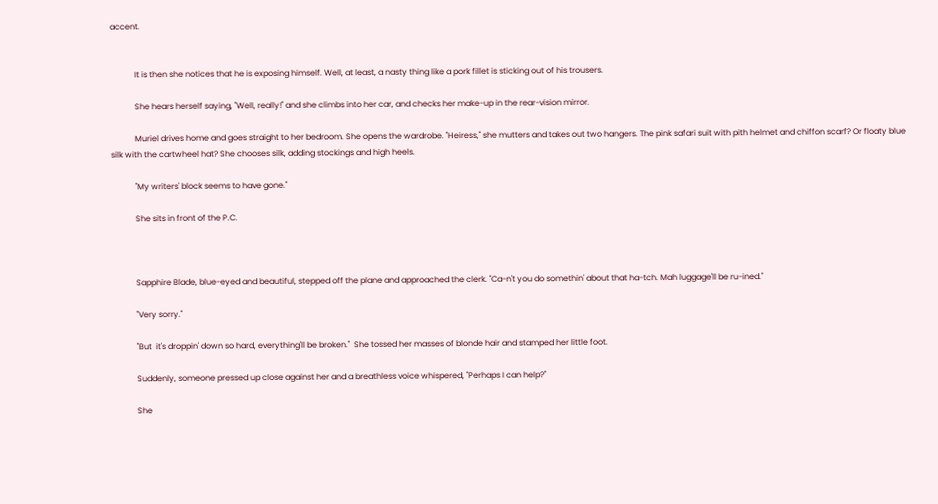accent.


            It is then she notices that he is exposing himself. Well, at least, a nasty thing like a pork fillet is sticking out of his trousers.

            She hears herself saying, "Well, really!" and she climbs into her car, and checks her make-up in the rear-vision mirror.

            Muriel drives home and goes straight to her bedroom. She opens the wardrobe. "Heiress," she mutters and takes out two hangers. The pink safari suit with pith helmet and chiffon scarf? Or floaty blue silk with the cartwheel hat? She chooses silk, adding stockings and high heels.

            "My writers' block seems to have gone."

            She sits in front of the P.C.



            Sapphire Blade, blue-eyed and beautiful, stepped off the plane and approached the clerk. "Ca-n't you do somethin' about that ha-tch. Mah luggage'll be ru-ined."

            "Very sorry."

            "But  it's droppin' down so hard, everything'll be broken."  She tossed her masses of blonde hair and stamped her little foot.

            Suddenly, someone pressed up close against her and a breathless voice whispered, "Perhaps I can help?"

            She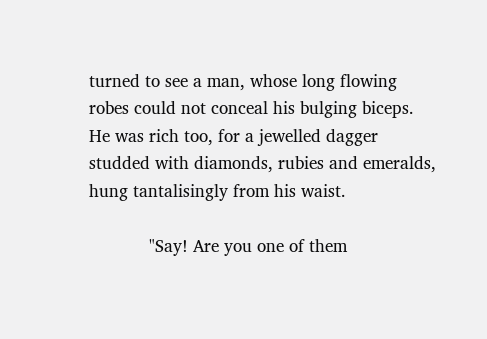turned to see a man, whose long flowing robes could not conceal his bulging biceps. He was rich too, for a jewelled dagger studded with diamonds, rubies and emeralds, hung tantalisingly from his waist.

            "Say! Are you one of them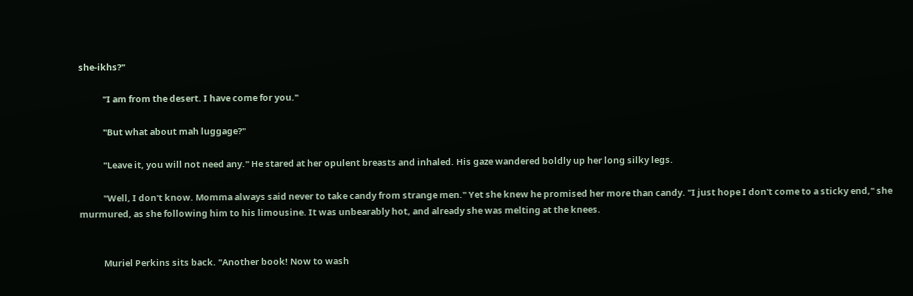she-ikhs?"

            "I am from the desert. I have come for you."

            "But what about mah luggage?"

            "Leave it, you will not need any." He stared at her opulent breasts and inhaled. His gaze wandered boldly up her long silky legs.

            "Well, I don't know. Momma always said never to take candy from strange men." Yet she knew he promised her more than candy. "I just hope I don't come to a sticky end," she murmured, as she following him to his limousine. It was unbearably hot, and already she was melting at the knees.


            Muriel Perkins sits back. "Another book! Now to wash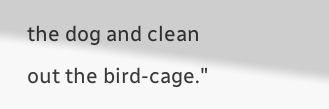the dog and clean out the bird-cage."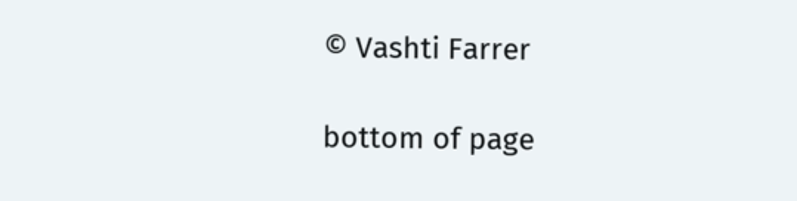© Vashti Farrer

bottom of page